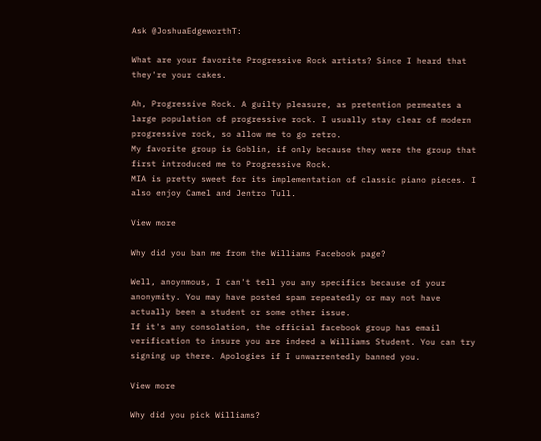Ask @JoshuaEdgeworthT:

What are your favorite Progressive Rock artists? Since I heard that they're your cakes.

Ah, Progressive Rock. A guilty pleasure, as pretention permeates a large population of progressive rock. I usually stay clear of modern progressive rock, so allow me to go retro.
My favorite group is Goblin, if only because they were the group that first introduced me to Progressive Rock.
MIA is pretty sweet for its implementation of classic piano pieces. I also enjoy Camel and Jentro Tull.

View more

Why did you ban me from the Williams Facebook page?

Well, anoynmous, I can't tell you any specifics because of your anonymity. You may have posted spam repeatedly or may not have actually been a student or some other issue.
If it's any consolation, the official facebook group has email verification to insure you are indeed a Williams Student. You can try signing up there. Apologies if I unwarrentedly banned you.

View more

Why did you pick Williams?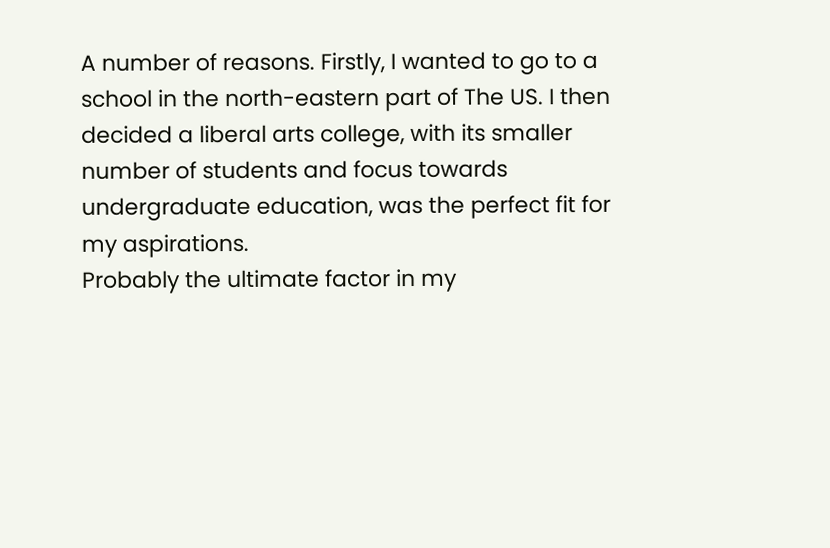A number of reasons. Firstly, I wanted to go to a school in the north-eastern part of The US. I then decided a liberal arts college, with its smaller number of students and focus towards undergraduate education, was the perfect fit for my aspirations.
Probably the ultimate factor in my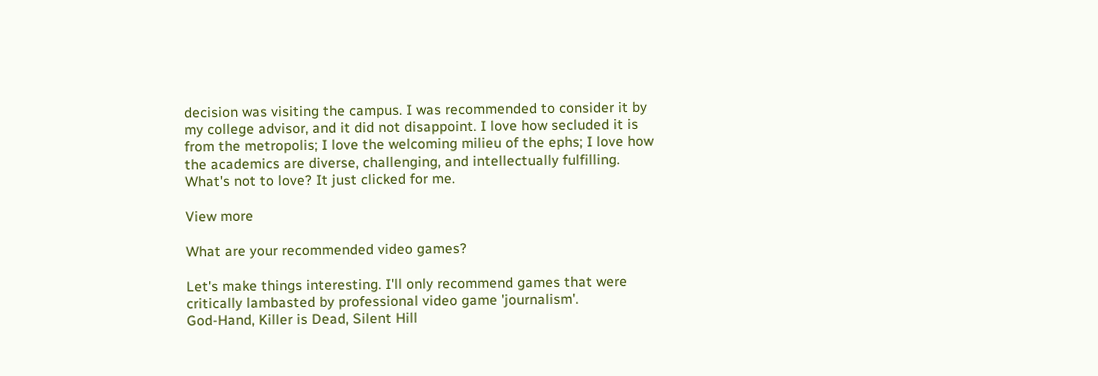decision was visiting the campus. I was recommended to consider it by my college advisor, and it did not disappoint. I love how secluded it is from the metropolis; I love the welcoming milieu of the ephs; I love how the academics are diverse, challenging, and intellectually fulfilling.
What's not to love? It just clicked for me.

View more

What are your recommended video games?

Let's make things interesting. I'll only recommend games that were critically lambasted by professional video game 'journalism'.
God-Hand, Killer is Dead, Silent Hill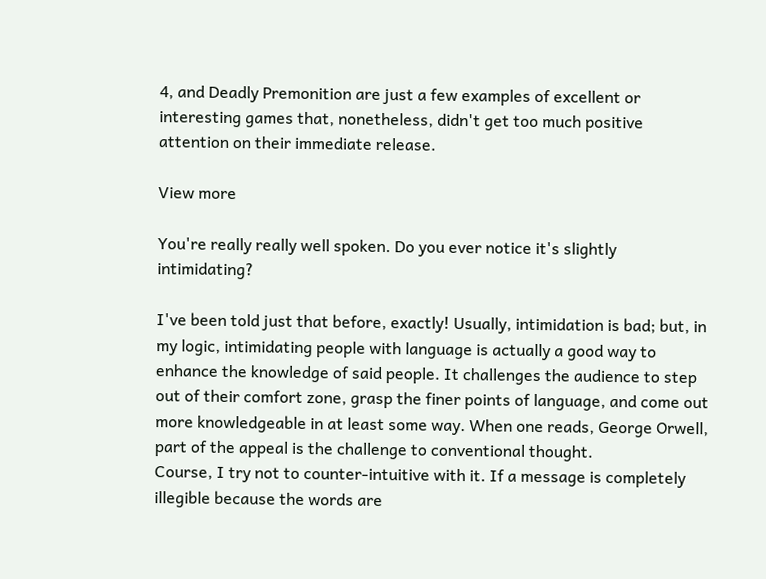4, and Deadly Premonition are just a few examples of excellent or interesting games that, nonetheless, didn't get too much positive attention on their immediate release.

View more

You're really really well spoken. Do you ever notice it's slightly intimidating?

I've been told just that before, exactly! Usually, intimidation is bad; but, in my logic, intimidating people with language is actually a good way to enhance the knowledge of said people. It challenges the audience to step out of their comfort zone, grasp the finer points of language, and come out more knowledgeable in at least some way. When one reads, George Orwell, part of the appeal is the challenge to conventional thought.
Course, I try not to counter-intuitive with it. If a message is completely illegible because the words are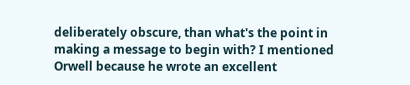deliberately obscure, than what's the point in making a message to begin with? I mentioned Orwell because he wrote an excellent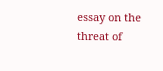essay on the threat of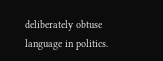deliberately obtuse language in politics.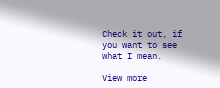Check it out, if you want to see what I mean.

View more